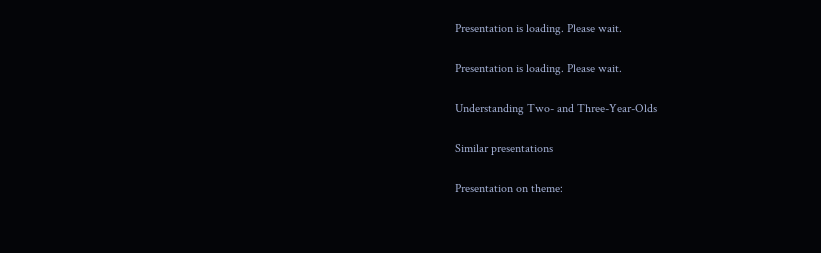Presentation is loading. Please wait.

Presentation is loading. Please wait.

Understanding Two- and Three-Year-Olds

Similar presentations

Presentation on theme: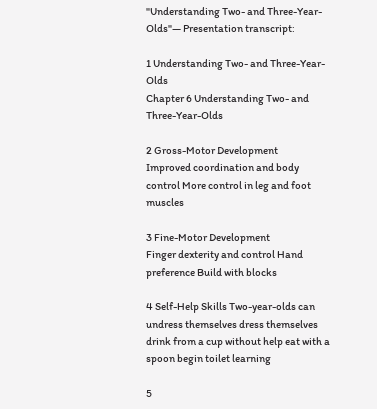"Understanding Two- and Three-Year-Olds"— Presentation transcript:

1 Understanding Two- and Three-Year-Olds
Chapter 6 Understanding Two- and Three-Year-Olds

2 Gross-Motor Development
Improved coordination and body control More control in leg and foot muscles

3 Fine-Motor Development
Finger dexterity and control Hand preference Build with blocks

4 Self-Help Skills Two-year-olds can undress themselves dress themselves
drink from a cup without help eat with a spoon begin toilet learning

5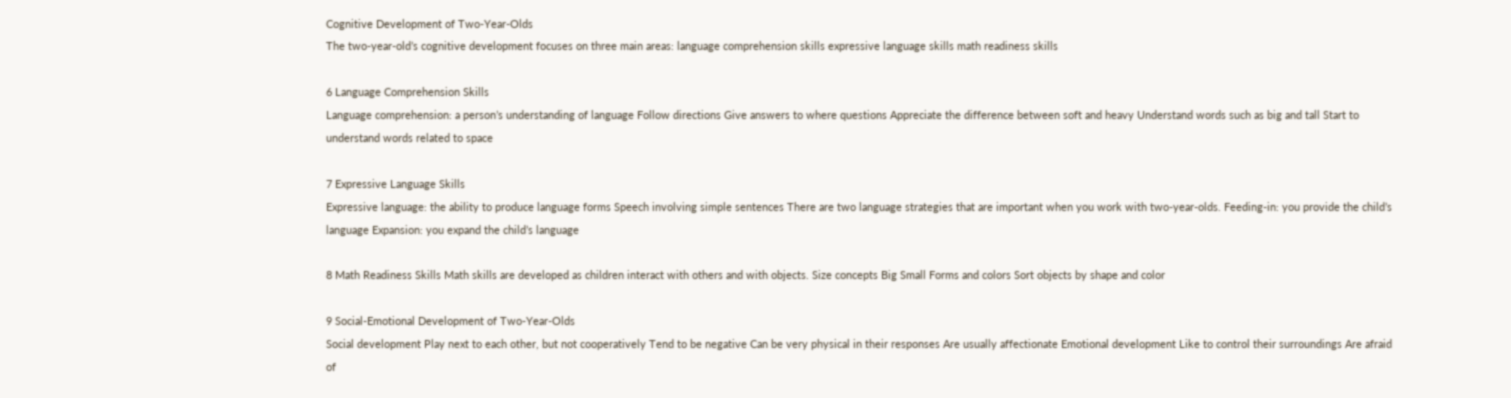Cognitive Development of Two-Year-Olds
The two-year-old’s cognitive development focuses on three main areas: language comprehension skills expressive language skills math readiness skills

6 Language Comprehension Skills
Language comprehension: a person’s understanding of language Follow directions Give answers to where questions Appreciate the difference between soft and heavy Understand words such as big and tall Start to understand words related to space

7 Expressive Language Skills
Expressive language: the ability to produce language forms Speech involving simple sentences There are two language strategies that are important when you work with two-year-olds. Feeding-in: you provide the child’s language Expansion: you expand the child’s language

8 Math Readiness Skills Math skills are developed as children interact with others and with objects. Size concepts Big Small Forms and colors Sort objects by shape and color

9 Social-Emotional Development of Two-Year-Olds
Social development Play next to each other, but not cooperatively Tend to be negative Can be very physical in their responses Are usually affectionate Emotional development Like to control their surroundings Are afraid of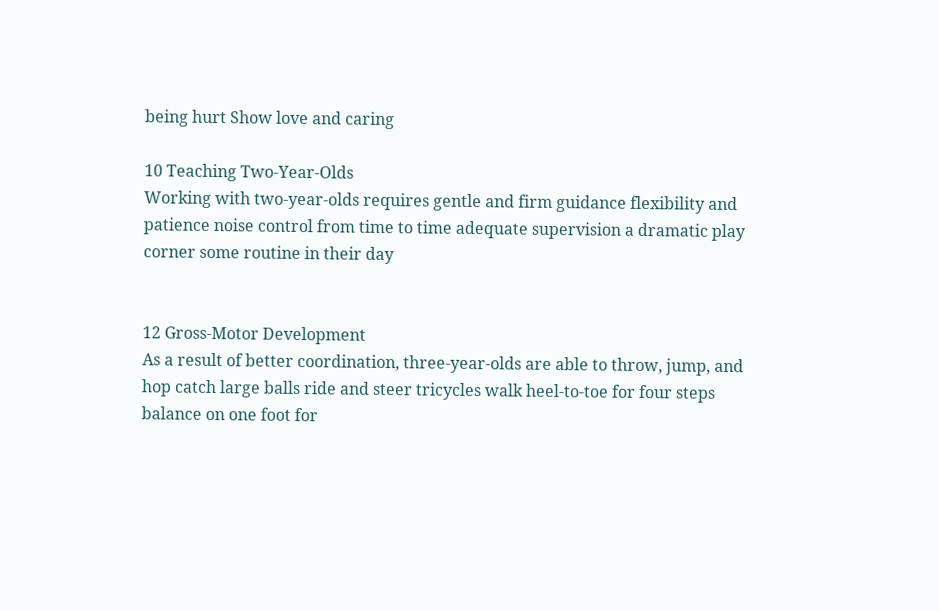being hurt Show love and caring

10 Teaching Two-Year-Olds
Working with two-year-olds requires gentle and firm guidance flexibility and patience noise control from time to time adequate supervision a dramatic play corner some routine in their day


12 Gross-Motor Development
As a result of better coordination, three-year-olds are able to throw, jump, and hop catch large balls ride and steer tricycles walk heel-to-toe for four steps balance on one foot for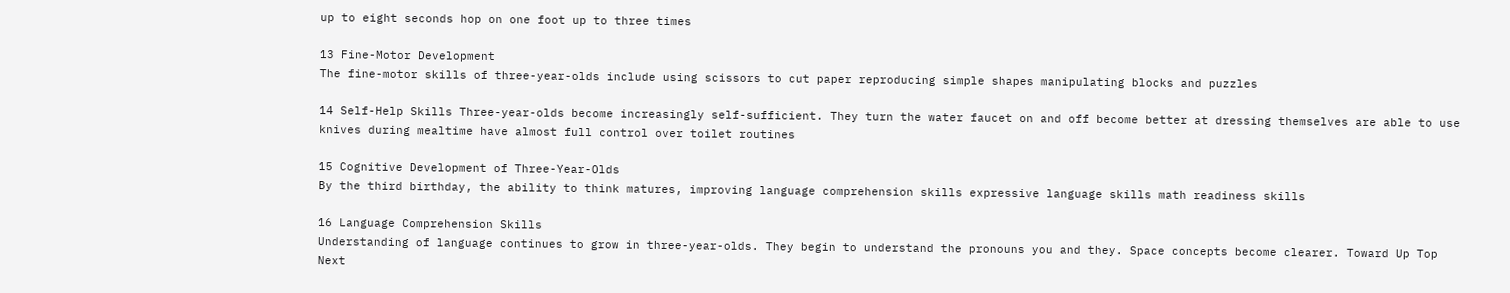up to eight seconds hop on one foot up to three times

13 Fine-Motor Development
The fine-motor skills of three-year-olds include using scissors to cut paper reproducing simple shapes manipulating blocks and puzzles

14 Self-Help Skills Three-year-olds become increasingly self-sufficient. They turn the water faucet on and off become better at dressing themselves are able to use knives during mealtime have almost full control over toilet routines

15 Cognitive Development of Three-Year-Olds
By the third birthday, the ability to think matures, improving language comprehension skills expressive language skills math readiness skills

16 Language Comprehension Skills
Understanding of language continues to grow in three-year-olds. They begin to understand the pronouns you and they. Space concepts become clearer. Toward Up Top Next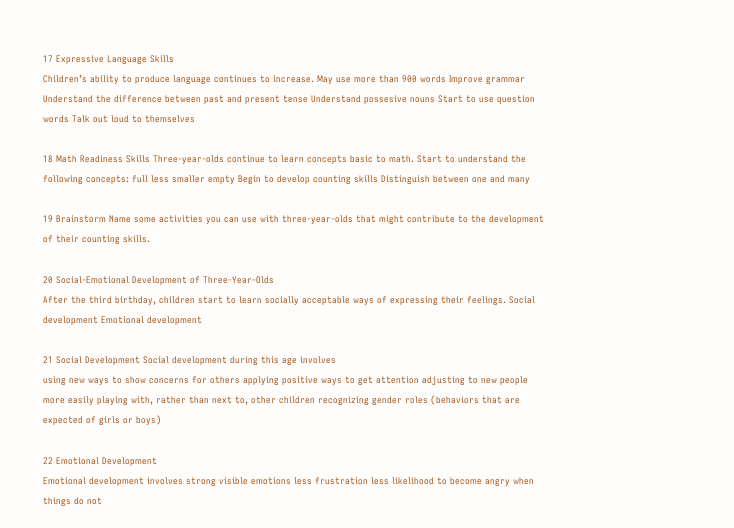17 Expressive Language Skills
Children’s ability to produce language continues to increase. May use more than 900 words Improve grammar Understand the difference between past and present tense Understand possesive nouns Start to use question words Talk out loud to themselves

18 Math Readiness Skills Three-year-olds continue to learn concepts basic to math. Start to understand the following concepts: full less smaller empty Begin to develop counting skills Distinguish between one and many

19 Brainstorm Name some activities you can use with three-year-olds that might contribute to the development of their counting skills.

20 Social-Emotional Development of Three-Year-Olds
After the third birthday, children start to learn socially acceptable ways of expressing their feelings. Social development Emotional development

21 Social Development Social development during this age involves
using new ways to show concerns for others applying positive ways to get attention adjusting to new people more easily playing with, rather than next to, other children recognizing gender roles (behaviors that are expected of girls or boys)

22 Emotional Development
Emotional development involves strong visible emotions less frustration less likelihood to become angry when things do not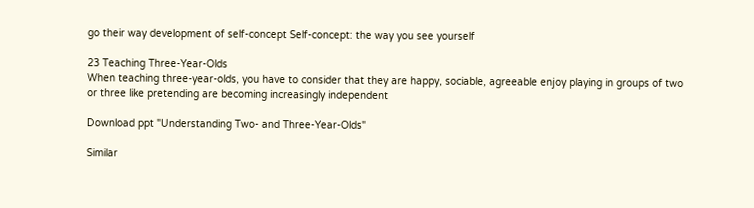go their way development of self-concept Self-concept: the way you see yourself

23 Teaching Three-Year-Olds
When teaching three-year-olds, you have to consider that they are happy, sociable, agreeable enjoy playing in groups of two or three like pretending are becoming increasingly independent

Download ppt "Understanding Two- and Three-Year-Olds"

Similar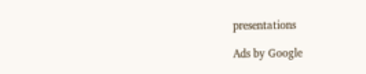presentations

Ads by Google